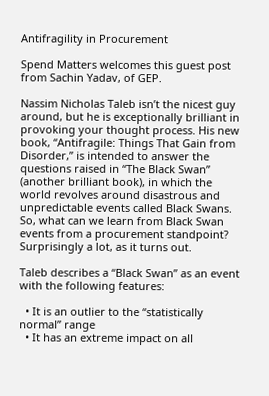Antifragility in Procurement

Spend Matters welcomes this guest post from Sachin Yadav, of GEP.

Nassim Nicholas Taleb isn’t the nicest guy around, but he is exceptionally brilliant in provoking your thought process. His new book, “Antifragile: Things That Gain from Disorder,” is intended to answer the questions raised in “The Black Swan” (another brilliant book), in which the world revolves around disastrous and unpredictable events called Black Swans. So, what can we learn from Black Swan events from a procurement standpoint? Surprisingly a lot, as it turns out.

Taleb describes a “Black Swan” as an event with the following features:

  • It is an outlier to the “statistically normal” range
  • It has an extreme impact on all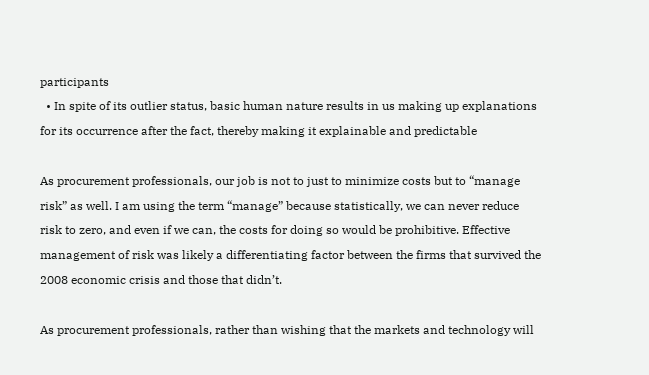participants
  • In spite of its outlier status, basic human nature results in us making up explanations for its occurrence after the fact, thereby making it explainable and predictable

As procurement professionals, our job is not to just to minimize costs but to “manage risk” as well. I am using the term “manage” because statistically, we can never reduce risk to zero, and even if we can, the costs for doing so would be prohibitive. Effective management of risk was likely a differentiating factor between the firms that survived the 2008 economic crisis and those that didn’t.

As procurement professionals, rather than wishing that the markets and technology will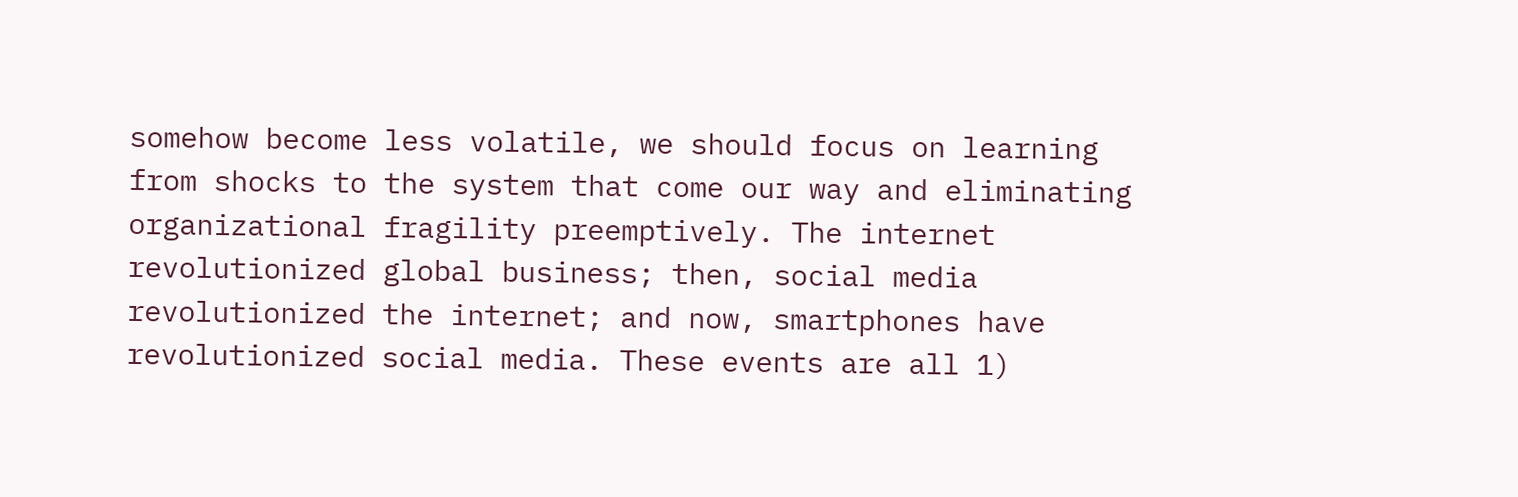somehow become less volatile, we should focus on learning from shocks to the system that come our way and eliminating organizational fragility preemptively. The internet revolutionized global business; then, social media revolutionized the internet; and now, smartphones have revolutionized social media. These events are all 1)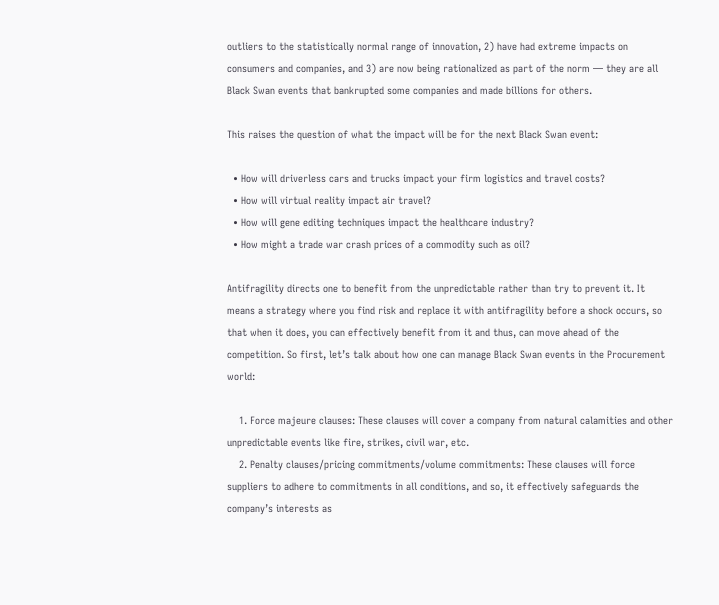outliers to the statistically normal range of innovation, 2) have had extreme impacts on consumers and companies, and 3) are now being rationalized as part of the norm — they are all Black Swan events that bankrupted some companies and made billions for others.

This raises the question of what the impact will be for the next Black Swan event:

  • How will driverless cars and trucks impact your firm logistics and travel costs?
  • How will virtual reality impact air travel?
  • How will gene editing techniques impact the healthcare industry?
  • How might a trade war crash prices of a commodity such as oil?

Antifragility directs one to benefit from the unpredictable rather than try to prevent it. It means a strategy where you find risk and replace it with antifragility before a shock occurs, so that when it does, you can effectively benefit from it and thus, can move ahead of the competition. So first, let’s talk about how one can manage Black Swan events in the Procurement world:

    1. Force majeure clauses: These clauses will cover a company from natural calamities and other unpredictable events like fire, strikes, civil war, etc.
    2. Penalty clauses/pricing commitments/volume commitments: These clauses will force suppliers to adhere to commitments in all conditions, and so, it effectively safeguards the company’s interests as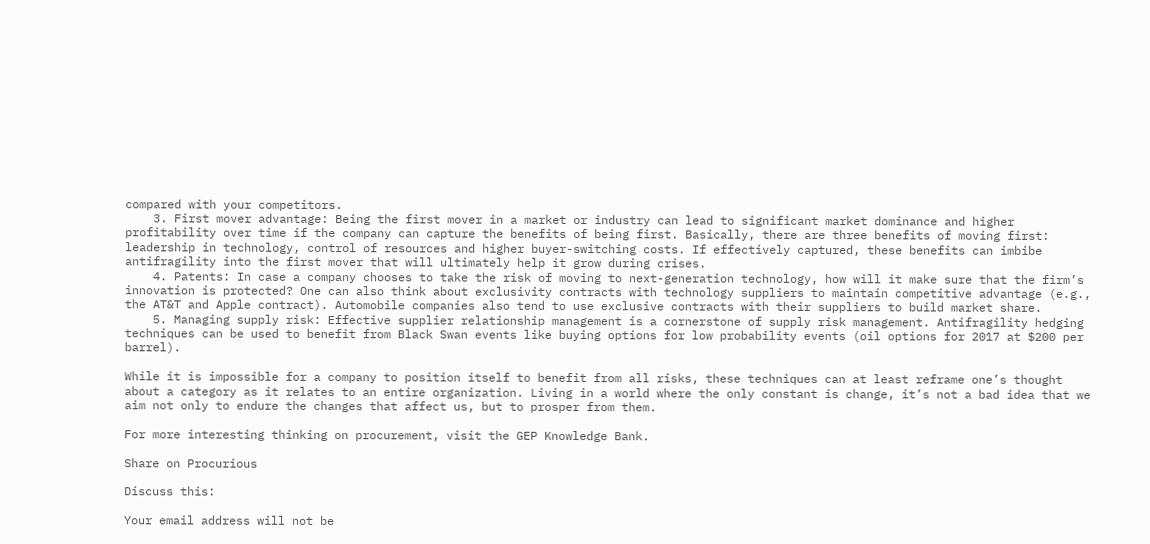compared with your competitors.
    3. First mover advantage: Being the first mover in a market or industry can lead to significant market dominance and higher profitability over time if the company can capture the benefits of being first. Basically, there are three benefits of moving first: leadership in technology, control of resources and higher buyer-switching costs. If effectively captured, these benefits can imbibe antifragility into the first mover that will ultimately help it grow during crises.
    4. Patents: In case a company chooses to take the risk of moving to next-generation technology, how will it make sure that the firm’s innovation is protected? One can also think about exclusivity contracts with technology suppliers to maintain competitive advantage (e.g., the AT&T and Apple contract). Automobile companies also tend to use exclusive contracts with their suppliers to build market share.
    5. Managing supply risk: Effective supplier relationship management is a cornerstone of supply risk management. Antifragility hedging techniques can be used to benefit from Black Swan events like buying options for low probability events (oil options for 2017 at $200 per barrel).

While it is impossible for a company to position itself to benefit from all risks, these techniques can at least reframe one’s thought about a category as it relates to an entire organization. Living in a world where the only constant is change, it’s not a bad idea that we aim not only to endure the changes that affect us, but to prosper from them.

For more interesting thinking on procurement, visit the GEP Knowledge Bank.

Share on Procurious

Discuss this:

Your email address will not be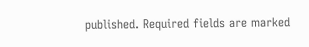published. Required fields are marked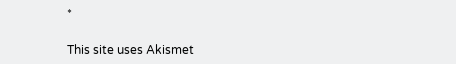*

This site uses Akismet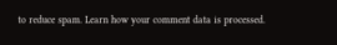to reduce spam. Learn how your comment data is processed.